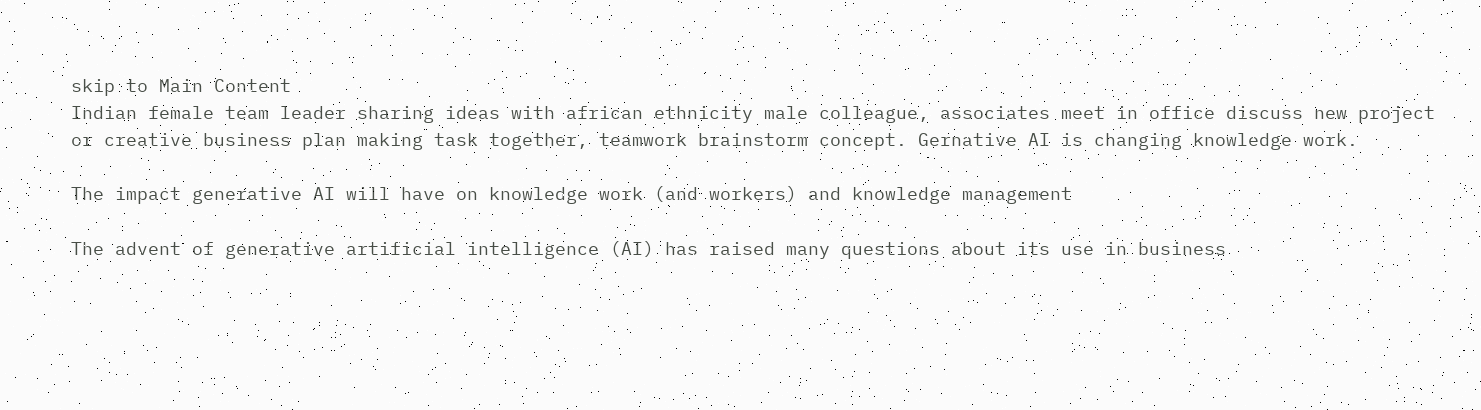skip to Main Content
Indian female team leader sharing ideas with african ethnicity male colleague, associates meet in office discuss new project or creative business plan making task together, teamwork brainstorm concept. Gernative AI is changing knowledge work.

The impact generative AI will have on knowledge work (and workers) and knowledge management

The advent of generative artificial intelligence (AI) has raised many questions about its use in business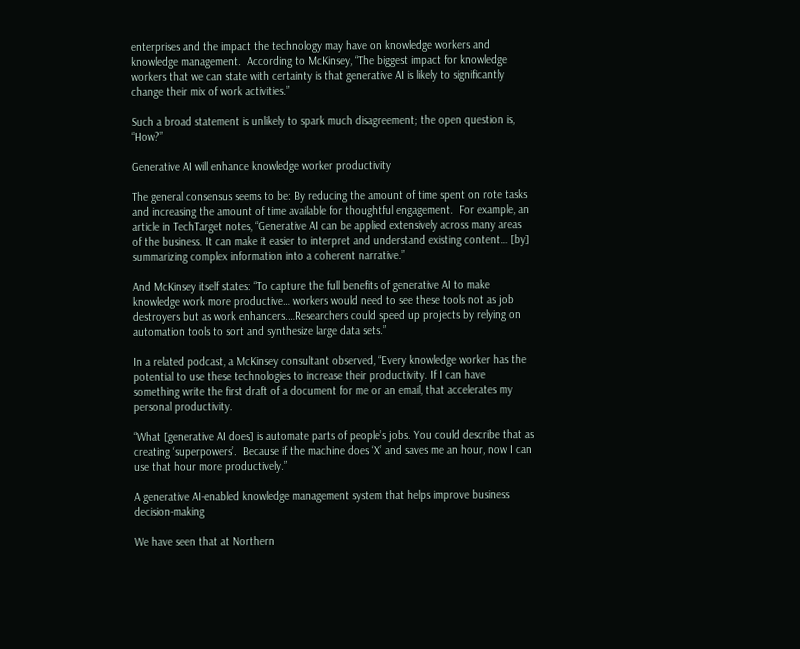enterprises and the impact the technology may have on knowledge workers and knowledge management.  According to McKinsey, “The biggest impact for knowledge workers that we can state with certainty is that generative AI is likely to significantly change their mix of work activities.”

Such a broad statement is unlikely to spark much disagreement; the open question is, “How?”

Generative AI will enhance knowledge worker productivity

The general consensus seems to be: By reducing the amount of time spent on rote tasks and increasing the amount of time available for thoughtful engagement.  For example, an article in TechTarget notes, “Generative AI can be applied extensively across many areas of the business. It can make it easier to interpret and understand existing content… [by] summarizing complex information into a coherent narrative.”

And McKinsey itself states: “To capture the full benefits of generative AI to make knowledge work more productive… workers would need to see these tools not as job destroyers but as work enhancers.…Researchers could speed up projects by relying on automation tools to sort and synthesize large data sets.”

In a related podcast, a McKinsey consultant observed, “Every knowledge worker has the potential to use these technologies to increase their productivity. If I can have something write the first draft of a document for me or an email, that accelerates my personal productivity.

“What [generative AI does] is automate parts of people’s jobs. You could describe that as creating ‘superpowers’.  Because if the machine does ‘X’ and saves me an hour, now I can use that hour more productively.”

A generative AI-enabled knowledge management system that helps improve business decision-making

We have seen that at Northern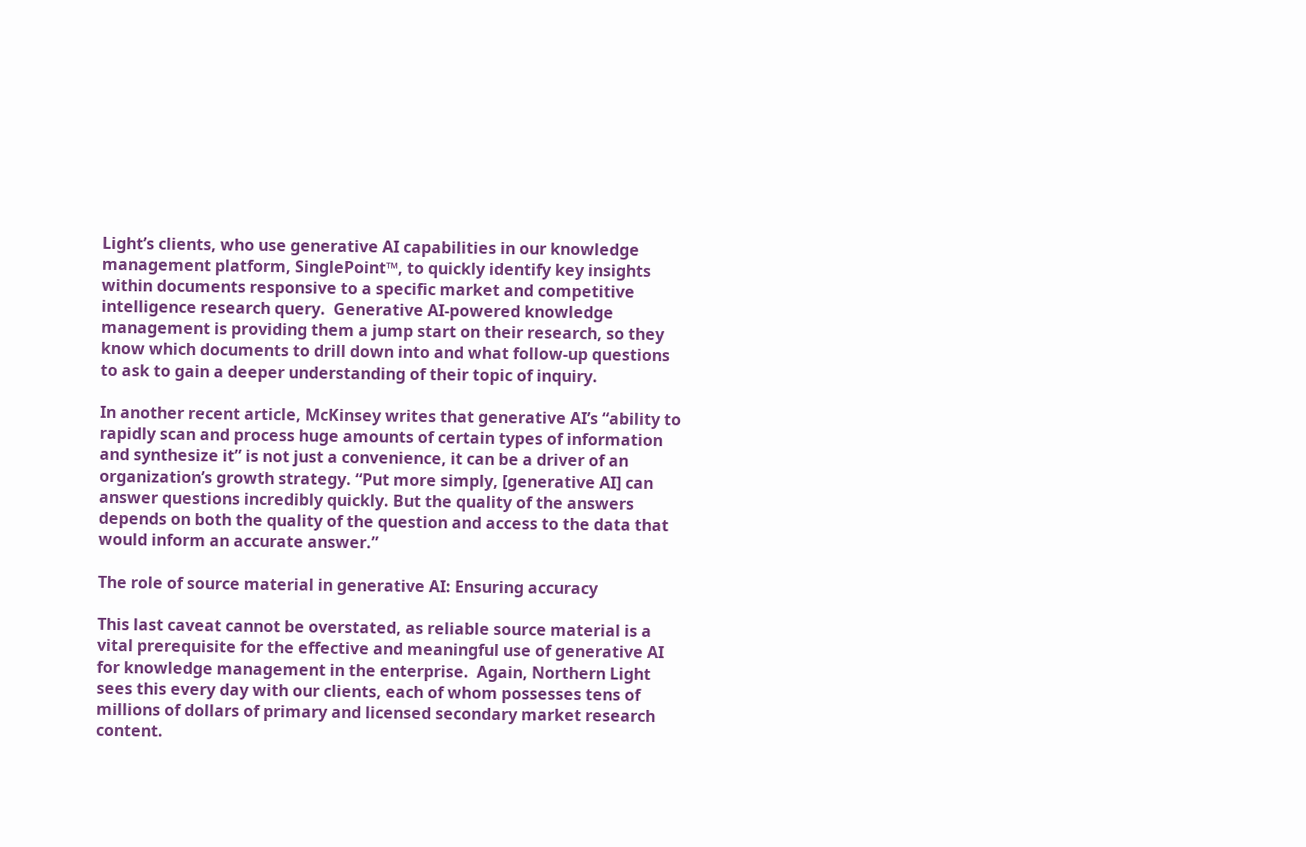Light’s clients, who use generative AI capabilities in our knowledge management platform, SinglePoint™, to quickly identify key insights within documents responsive to a specific market and competitive intelligence research query.  Generative AI-powered knowledge management is providing them a jump start on their research, so they know which documents to drill down into and what follow-up questions to ask to gain a deeper understanding of their topic of inquiry.

In another recent article, McKinsey writes that generative AI’s “ability to rapidly scan and process huge amounts of certain types of information and synthesize it” is not just a convenience, it can be a driver of an organization’s growth strategy. “Put more simply, [generative AI] can answer questions incredibly quickly. But the quality of the answers depends on both the quality of the question and access to the data that would inform an accurate answer.”

The role of source material in generative AI: Ensuring accuracy

This last caveat cannot be overstated, as reliable source material is a vital prerequisite for the effective and meaningful use of generative AI for knowledge management in the enterprise.  Again, Northern Light sees this every day with our clients, each of whom possesses tens of millions of dollars of primary and licensed secondary market research content.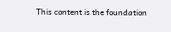This content is the foundation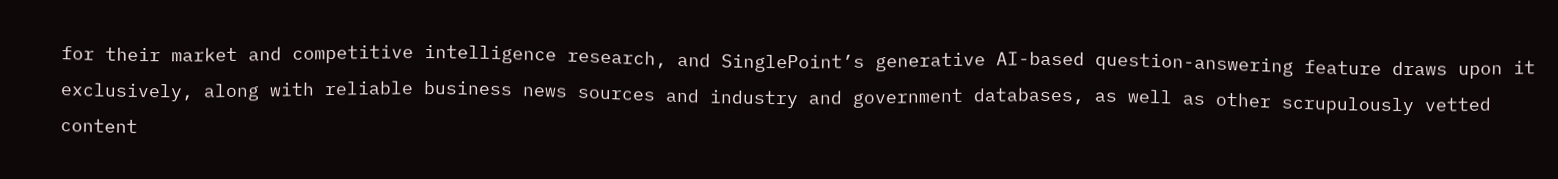for their market and competitive intelligence research, and SinglePoint’s generative AI-based question-answering feature draws upon it exclusively, along with reliable business news sources and industry and government databases, as well as other scrupulously vetted content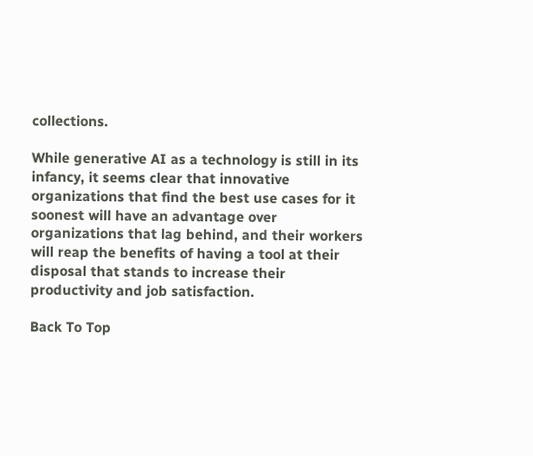collections.

While generative AI as a technology is still in its infancy, it seems clear that innovative organizations that find the best use cases for it soonest will have an advantage over organizations that lag behind, and their workers will reap the benefits of having a tool at their disposal that stands to increase their productivity and job satisfaction.

Back To Top